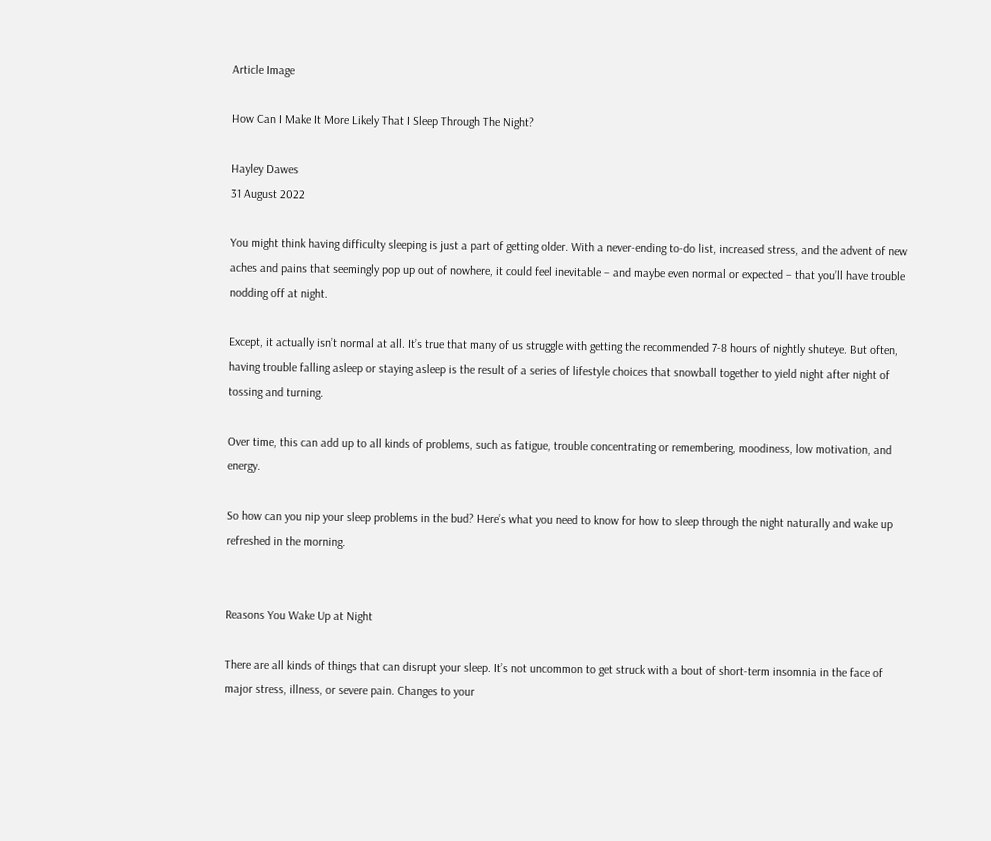Article Image

How Can I Make It More Likely That I Sleep Through The Night?

Hayley Dawes
31 August 2022

You might think having difficulty sleeping is just a part of getting older. With a never-ending to-do list, increased stress, and the advent of new aches and pains that seemingly pop up out of nowhere, it could feel inevitable – and maybe even normal or expected – that you’ll have trouble nodding off at night.

Except, it actually isn’t normal at all. It’s true that many of us struggle with getting the recommended 7-8 hours of nightly shuteye. But often, having trouble falling asleep or staying asleep is the result of a series of lifestyle choices that snowball together to yield night after night of tossing and turning.

Over time, this can add up to all kinds of problems, such as fatigue, trouble concentrating or remembering, moodiness, low motivation, and energy.

So how can you nip your sleep problems in the bud? Here’s what you need to know for how to sleep through the night naturally and wake up refreshed in the morning.


Reasons You Wake Up at Night

There are all kinds of things that can disrupt your sleep. It’s not uncommon to get struck with a bout of short-term insomnia in the face of major stress, illness, or severe pain. Changes to your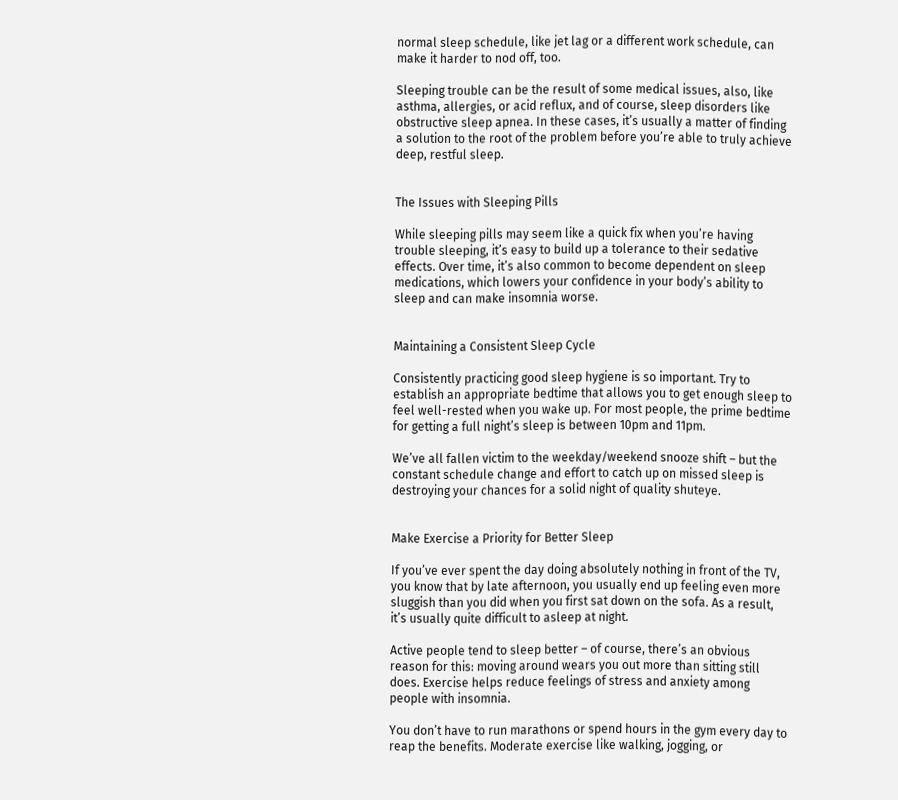normal sleep schedule, like jet lag or a different work schedule, can make it harder to nod off, too.

Sleeping trouble can be the result of some medical issues, also, like asthma, allergies, or acid reflux, and of course, sleep disorders like obstructive sleep apnea. In these cases, it’s usually a matter of finding a solution to the root of the problem before you’re able to truly achieve deep, restful sleep.


The Issues with Sleeping Pills

While sleeping pills may seem like a quick fix when you’re having trouble sleeping, it’s easy to build up a tolerance to their sedative effects. Over time, it’s also common to become dependent on sleep medications, which lowers your confidence in your body’s ability to sleep and can make insomnia worse.


Maintaining a Consistent Sleep Cycle

Consistently practicing good sleep hygiene is so important. Try to establish an appropriate bedtime that allows you to get enough sleep to feel well-rested when you wake up. For most people, the prime bedtime for getting a full night’s sleep is between 10pm and 11pm.

We’ve all fallen victim to the weekday/weekend snooze shift – but the constant schedule change and effort to catch up on missed sleep is destroying your chances for a solid night of quality shuteye.


Make Exercise a Priority for Better Sleep

If you’ve ever spent the day doing absolutely nothing in front of the TV, you know that by late afternoon, you usually end up feeling even more sluggish than you did when you first sat down on the sofa. As a result, it’s usually quite difficult to asleep at night.

Active people tend to sleep better – of course, there’s an obvious reason for this: moving around wears you out more than sitting still does. Exercise helps reduce feelings of stress and anxiety among people with insomnia.

You don’t have to run marathons or spend hours in the gym every day to reap the benefits. Moderate exercise like walking, jogging, or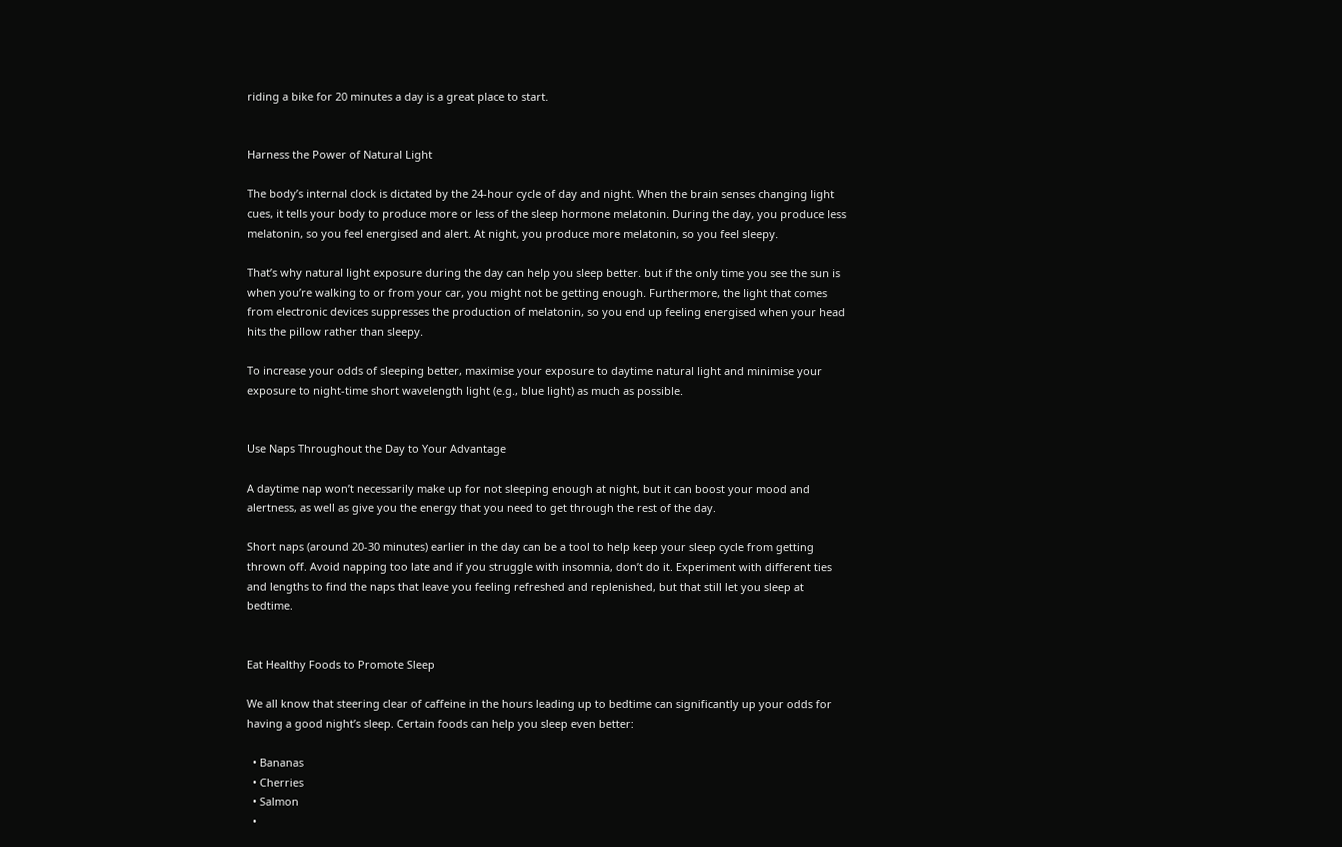riding a bike for 20 minutes a day is a great place to start.


Harness the Power of Natural Light

The body’s internal clock is dictated by the 24-hour cycle of day and night. When the brain senses changing light cues, it tells your body to produce more or less of the sleep hormone melatonin. During the day, you produce less melatonin, so you feel energised and alert. At night, you produce more melatonin, so you feel sleepy.

That’s why natural light exposure during the day can help you sleep better. but if the only time you see the sun is when you’re walking to or from your car, you might not be getting enough. Furthermore, the light that comes from electronic devices suppresses the production of melatonin, so you end up feeling energised when your head hits the pillow rather than sleepy.

To increase your odds of sleeping better, maximise your exposure to daytime natural light and minimise your exposure to night-time short wavelength light (e.g., blue light) as much as possible.


Use Naps Throughout the Day to Your Advantage

A daytime nap won’t necessarily make up for not sleeping enough at night, but it can boost your mood and alertness, as well as give you the energy that you need to get through the rest of the day.

Short naps (around 20-30 minutes) earlier in the day can be a tool to help keep your sleep cycle from getting thrown off. Avoid napping too late and if you struggle with insomnia, don’t do it. Experiment with different ties and lengths to find the naps that leave you feeling refreshed and replenished, but that still let you sleep at bedtime.


Eat Healthy Foods to Promote Sleep

We all know that steering clear of caffeine in the hours leading up to bedtime can significantly up your odds for having a good night’s sleep. Certain foods can help you sleep even better:

  • Bananas
  • Cherries
  • Salmon
  •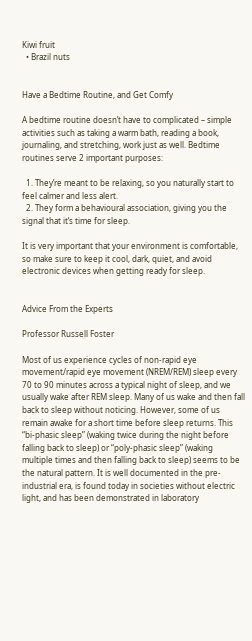Kiwi fruit
  • Brazil nuts


Have a Bedtime Routine, and Get Comfy

A bedtime routine doesn’t have to complicated – simple activities such as taking a warm bath, reading a book, journaling, and stretching, work just as well. Bedtime routines serve 2 important purposes:

  1. They’re meant to be relaxing, so you naturally start to feel calmer and less alert.
  2. They form a behavioural association, giving you the signal that it’s time for sleep.

It is very important that your environment is comfortable, so make sure to keep it cool, dark, quiet, and avoid electronic devices when getting ready for sleep.


Advice From the Experts

Professor Russell Foster

Most of us experience cycles of non-rapid eye movement/rapid eye movement (NREM/REM) sleep every 70 to 90 minutes across a typical night of sleep, and we usually wake after REM sleep. Many of us wake and then fall back to sleep without noticing. However, some of us remain awake for a short time before sleep returns. This “bi-phasic sleep” (waking twice during the night before falling back to sleep) or “poly-phasic sleep” (waking multiple times and then falling back to sleep) seems to be the natural pattern. It is well documented in the pre-industrial era, is found today in societies without electric light, and has been demonstrated in laboratory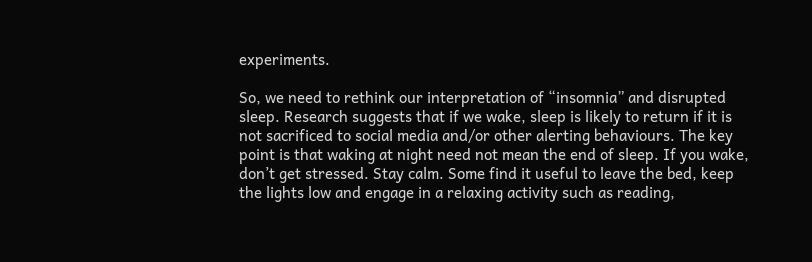experiments.

So, we need to rethink our interpretation of “insomnia” and disrupted sleep. Research suggests that if we wake, sleep is likely to return if it is not sacrificed to social media and/or other alerting behaviours. The key point is that waking at night need not mean the end of sleep. If you wake, don’t get stressed. Stay calm. Some find it useful to leave the bed, keep the lights low and engage in a relaxing activity such as reading,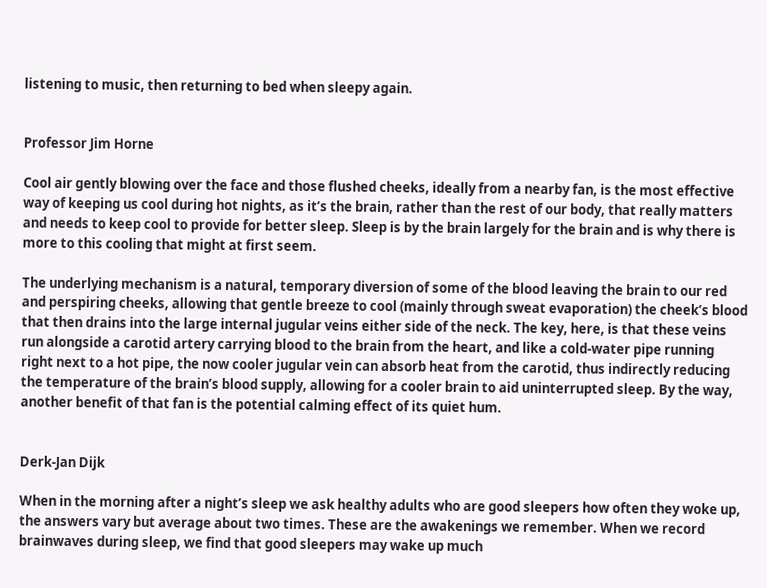listening to music, then returning to bed when sleepy again.


Professor Jim Horne

Cool air gently blowing over the face and those flushed cheeks, ideally from a nearby fan, is the most effective way of keeping us cool during hot nights, as it’s the brain, rather than the rest of our body, that really matters and needs to keep cool to provide for better sleep. Sleep is by the brain largely for the brain and is why there is more to this cooling that might at first seem.

The underlying mechanism is a natural, temporary diversion of some of the blood leaving the brain to our red and perspiring cheeks, allowing that gentle breeze to cool (mainly through sweat evaporation) the cheek’s blood that then drains into the large internal jugular veins either side of the neck. The key, here, is that these veins run alongside a carotid artery carrying blood to the brain from the heart, and like a cold-water pipe running right next to a hot pipe, the now cooler jugular vein can absorb heat from the carotid, thus indirectly reducing the temperature of the brain’s blood supply, allowing for a cooler brain to aid uninterrupted sleep. By the way, another benefit of that fan is the potential calming effect of its quiet hum.


Derk-Jan Dijk

When in the morning after a night’s sleep we ask healthy adults who are good sleepers how often they woke up, the answers vary but average about two times. These are the awakenings we remember. When we record brainwaves during sleep, we find that good sleepers may wake up much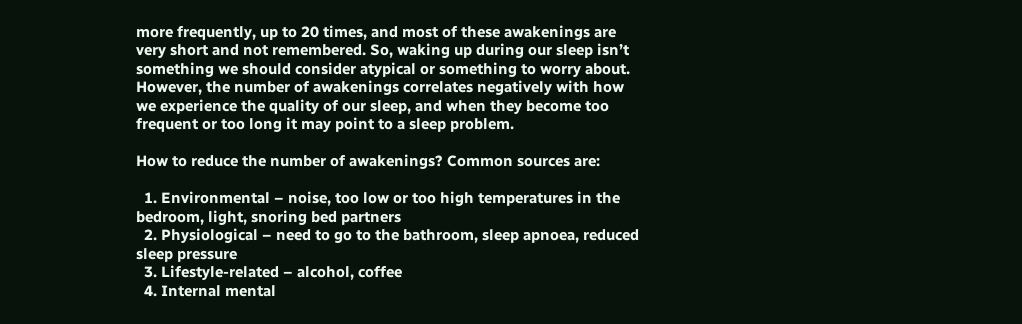more frequently, up to 20 times, and most of these awakenings are very short and not remembered. So, waking up during our sleep isn’t something we should consider atypical or something to worry about. However, the number of awakenings correlates negatively with how we experience the quality of our sleep, and when they become too frequent or too long it may point to a sleep problem.

How to reduce the number of awakenings? Common sources are:

  1. Environmental – noise, too low or too high temperatures in the bedroom, light, snoring bed partners
  2. Physiological – need to go to the bathroom, sleep apnoea, reduced sleep pressure
  3. Lifestyle-related – alcohol, coffee
  4. Internal mental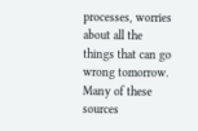processes, worries about all the things that can go wrong tomorrow. Many of these sources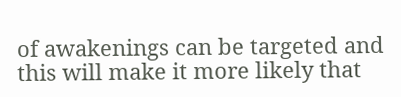of awakenings can be targeted and this will make it more likely that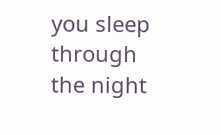you sleep through the night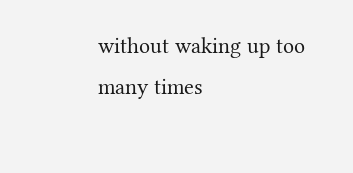without waking up too many times